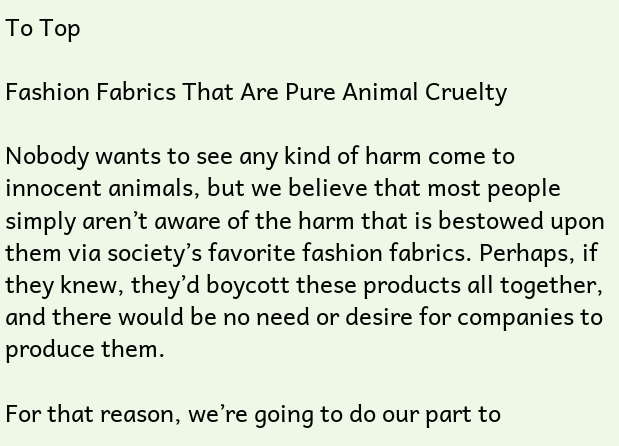To Top

Fashion Fabrics That Are Pure Animal Cruelty

Nobody wants to see any kind of harm come to innocent animals, but we believe that most people simply aren’t aware of the harm that is bestowed upon them via society’s favorite fashion fabrics. Perhaps, if they knew, they’d boycott these products all together, and there would be no need or desire for companies to produce them.

For that reason, we’re going to do our part to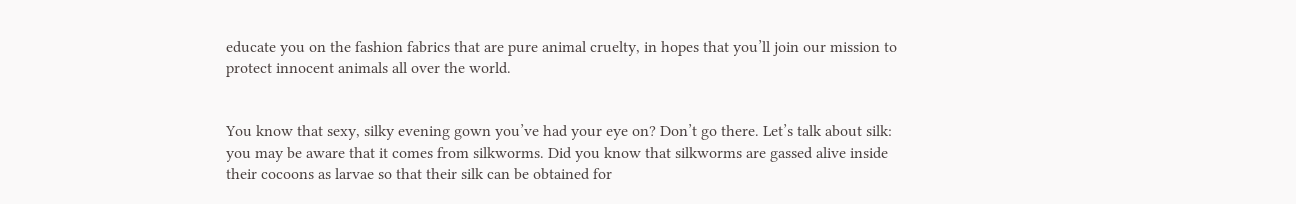educate you on the fashion fabrics that are pure animal cruelty, in hopes that you’ll join our mission to protect innocent animals all over the world.


You know that sexy, silky evening gown you’ve had your eye on? Don’t go there. Let’s talk about silk: you may be aware that it comes from silkworms. Did you know that silkworms are gassed alive inside their cocoons as larvae so that their silk can be obtained for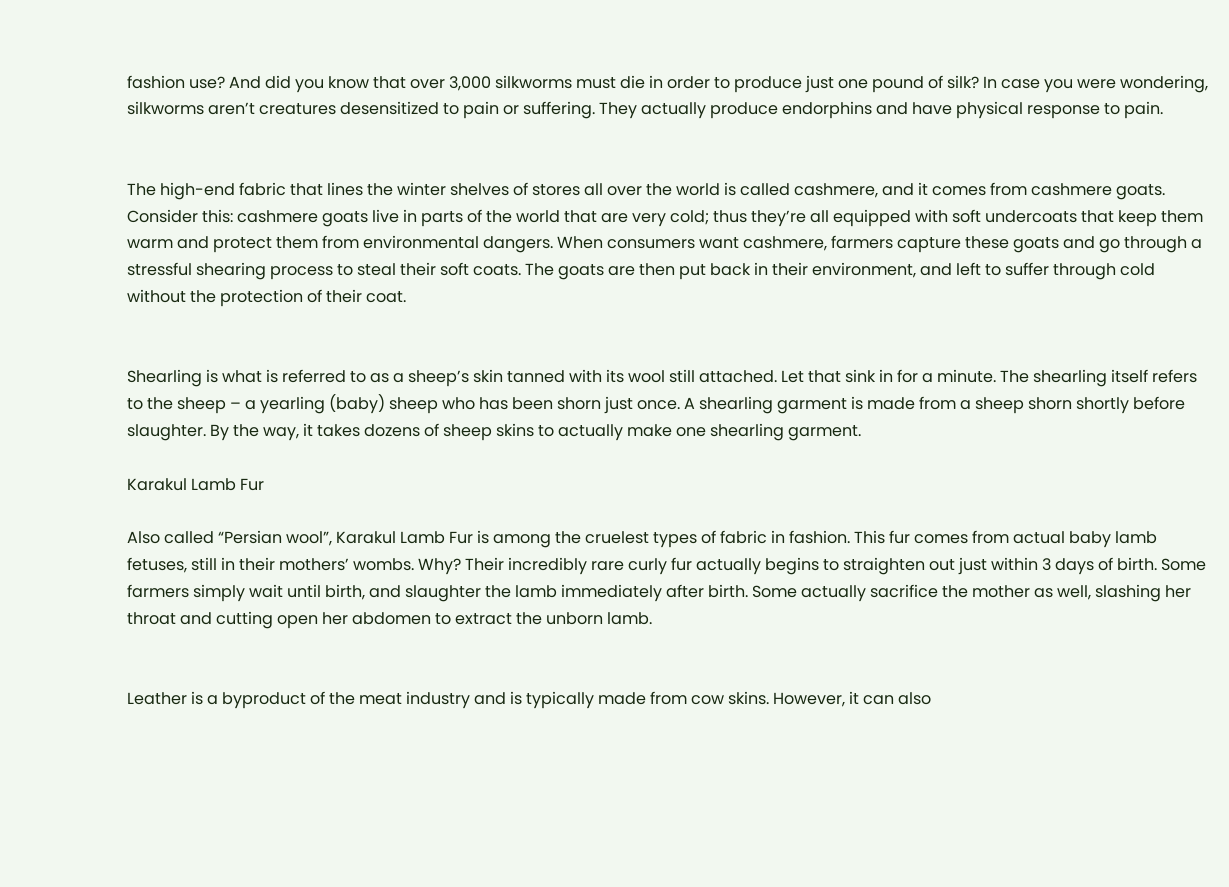fashion use? And did you know that over 3,000 silkworms must die in order to produce just one pound of silk? In case you were wondering, silkworms aren’t creatures desensitized to pain or suffering. They actually produce endorphins and have physical response to pain.


The high-end fabric that lines the winter shelves of stores all over the world is called cashmere, and it comes from cashmere goats. Consider this: cashmere goats live in parts of the world that are very cold; thus they’re all equipped with soft undercoats that keep them warm and protect them from environmental dangers. When consumers want cashmere, farmers capture these goats and go through a stressful shearing process to steal their soft coats. The goats are then put back in their environment, and left to suffer through cold without the protection of their coat.


Shearling is what is referred to as a sheep’s skin tanned with its wool still attached. Let that sink in for a minute. The shearling itself refers to the sheep – a yearling (baby) sheep who has been shorn just once. A shearling garment is made from a sheep shorn shortly before slaughter. By the way, it takes dozens of sheep skins to actually make one shearling garment.

Karakul Lamb Fur

Also called “Persian wool”, Karakul Lamb Fur is among the cruelest types of fabric in fashion. This fur comes from actual baby lamb fetuses, still in their mothers’ wombs. Why? Their incredibly rare curly fur actually begins to straighten out just within 3 days of birth. Some farmers simply wait until birth, and slaughter the lamb immediately after birth. Some actually sacrifice the mother as well, slashing her throat and cutting open her abdomen to extract the unborn lamb.


Leather is a byproduct of the meat industry and is typically made from cow skins. However, it can also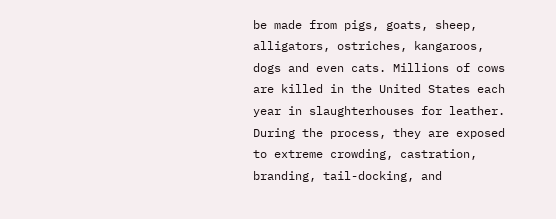be made from pigs, goats, sheep, alligators, ostriches, kangaroos, dogs and even cats. Millions of cows are killed in the United States each year in slaughterhouses for leather.
During the process, they are exposed to extreme crowding, castration, branding, tail-docking, and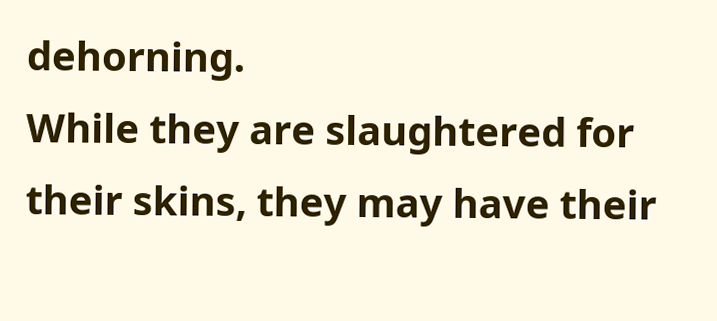dehorning.
While they are slaughtered for their skins, they may have their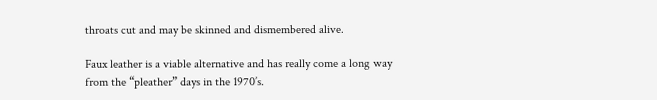throats cut and may be skinned and dismembered alive.

Faux leather is a viable alternative and has really come a long way from the “pleather” days in the 1970’s.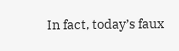In fact, today’s faux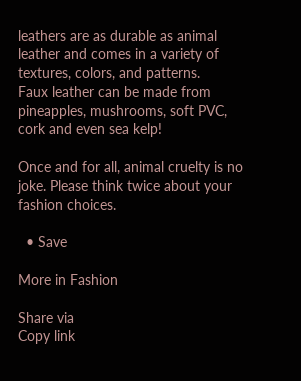leathers are as durable as animal leather and comes in a variety of textures, colors, and patterns.
Faux leather can be made from pineapples, mushrooms, soft PVC, cork and even sea kelp!

Once and for all, animal cruelty is no joke. Please think twice about your fashion choices.

  • Save

More in Fashion

Share via
Copy link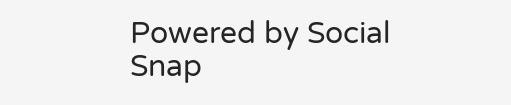Powered by Social Snap